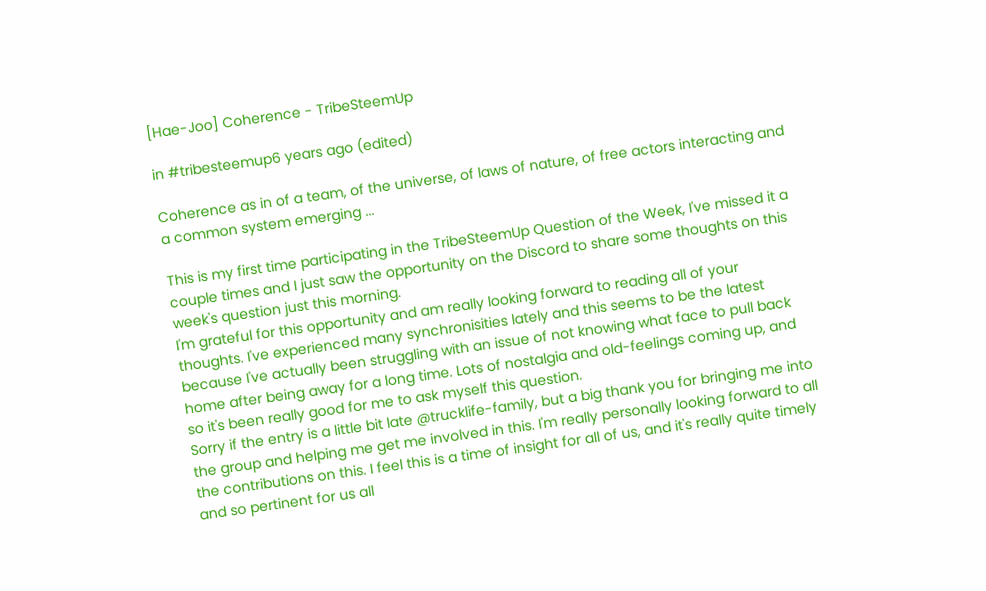[Hae-Joo] Coherence - TribeSteemUp

in #tribesteemup6 years ago (edited)

Coherence as in of a team, of the universe, of laws of nature, of free actors interacting and a common system emerging ...

This is my first time participating in the TribeSteemUp Question of the Week, I've missed it a couple times and I just saw the opportunity on the Discord to share some thoughts on this week's question just this morning.
I'm grateful for this opportunity and am really looking forward to reading all of your thoughts. I've experienced many synchronisities lately and this seems to be the latest because I've actually been struggling with an issue of not knowing what face to pull back home after being away for a long time. Lots of nostalgia and old-feelings coming up, and so it's been really good for me to ask myself this question.
Sorry if the entry is a little bit late @trucklife-family, but a big thank you for bringing me into the group and helping me get me involved in this. I'm really personally looking forward to all the contributions on this. I feel this is a time of insight for all of us, and it's really quite timely and so pertinent for us all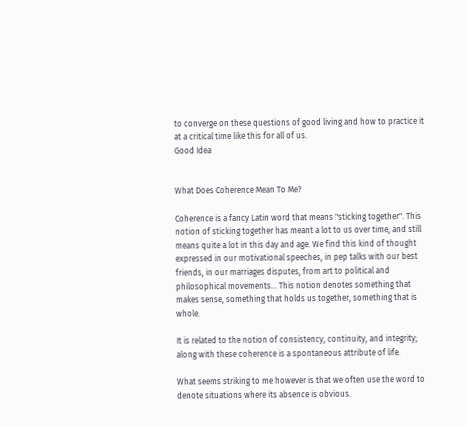to converge on these questions of good living and how to practice it at a critical time like this for all of us.
Good Idea


What Does Coherence Mean To Me?

Coherence is a fancy Latin word that means "sticking together". This notion of sticking together has meant a lot to us over time, and still means quite a lot in this day and age. We find this kind of thought expressed in our motivational speeches, in pep talks with our best friends, in our marriages disputes, from art to political and philosophical movements... This notion denotes something that makes sense, something that holds us together, something that is whole.

It is related to the notion of consistency, continuity, and integrity; along with these coherence is a spontaneous attribute of life.

What seems striking to me however is that we often use the word to denote situations where its absence is obvious.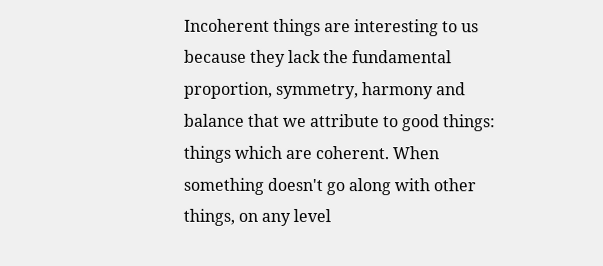Incoherent things are interesting to us because they lack the fundamental proportion, symmetry, harmony and balance that we attribute to good things: things which are coherent. When something doesn't go along with other things, on any level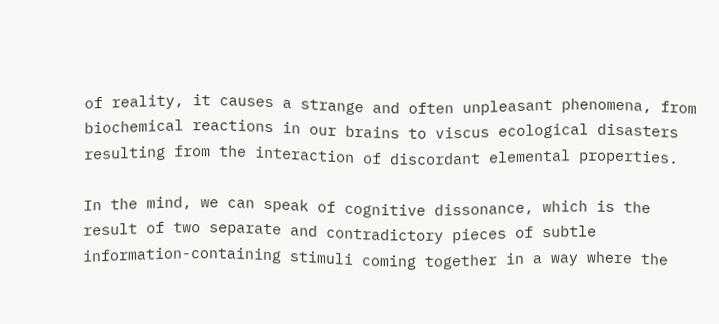of reality, it causes a strange and often unpleasant phenomena, from biochemical reactions in our brains to viscus ecological disasters resulting from the interaction of discordant elemental properties.

In the mind, we can speak of cognitive dissonance, which is the result of two separate and contradictory pieces of subtle information-containing stimuli coming together in a way where the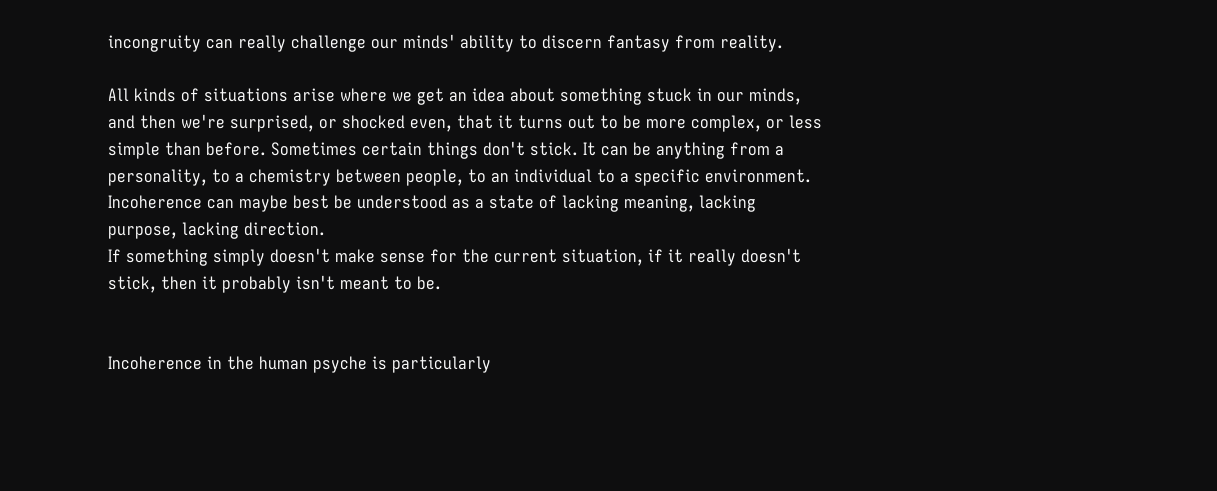incongruity can really challenge our minds' ability to discern fantasy from reality.

All kinds of situations arise where we get an idea about something stuck in our minds, and then we're surprised, or shocked even, that it turns out to be more complex, or less simple than before. Sometimes certain things don't stick. It can be anything from a personality, to a chemistry between people, to an individual to a specific environment. Incoherence can maybe best be understood as a state of lacking meaning, lacking purpose, lacking direction.
If something simply doesn't make sense for the current situation, if it really doesn't stick, then it probably isn't meant to be.


Incoherence in the human psyche is particularly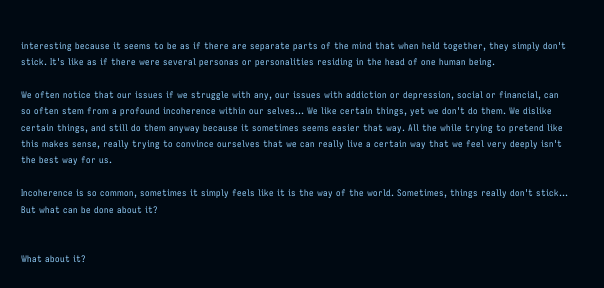interesting because it seems to be as if there are separate parts of the mind that when held together, they simply don't stick. It's like as if there were several personas or personalities residing in the head of one human being.

We often notice that our issues if we struggle with any, our issues with addiction or depression, social or financial, can so often stem from a profound incoherence within our selves... We like certain things, yet we don't do them. We dislike certain things, and still do them anyway because it sometimes seems easier that way. All the while trying to pretend like this makes sense, really trying to convince ourselves that we can really live a certain way that we feel very deeply isn't the best way for us.

Incoherence is so common, sometimes it simply feels like it is the way of the world. Sometimes, things really don't stick... But what can be done about it?


What about it?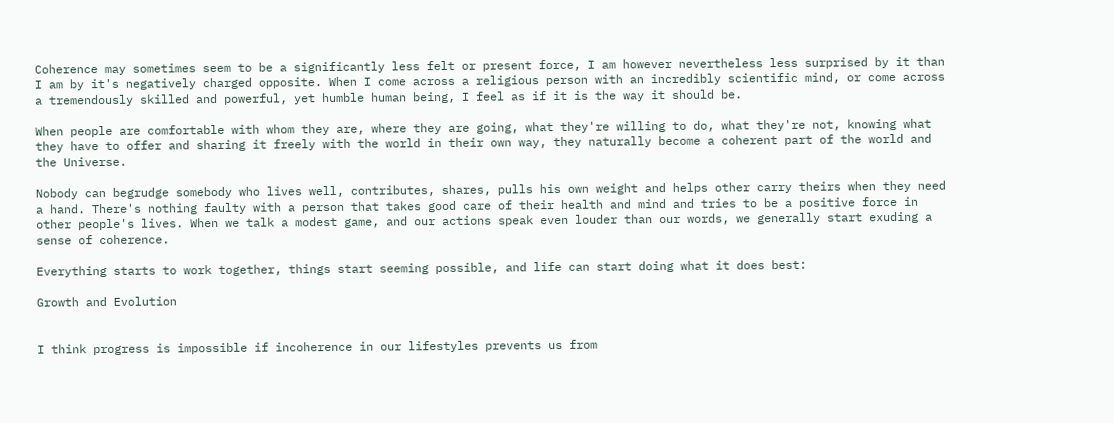Coherence may sometimes seem to be a significantly less felt or present force, I am however nevertheless less surprised by it than I am by it's negatively charged opposite. When I come across a religious person with an incredibly scientific mind, or come across a tremendously skilled and powerful, yet humble human being, I feel as if it is the way it should be.

When people are comfortable with whom they are, where they are going, what they're willing to do, what they're not, knowing what they have to offer and sharing it freely with the world in their own way, they naturally become a coherent part of the world and the Universe.

Nobody can begrudge somebody who lives well, contributes, shares, pulls his own weight and helps other carry theirs when they need a hand. There's nothing faulty with a person that takes good care of their health and mind and tries to be a positive force in other people's lives. When we talk a modest game, and our actions speak even louder than our words, we generally start exuding a sense of coherence.

Everything starts to work together, things start seeming possible, and life can start doing what it does best:

Growth and Evolution


I think progress is impossible if incoherence in our lifestyles prevents us from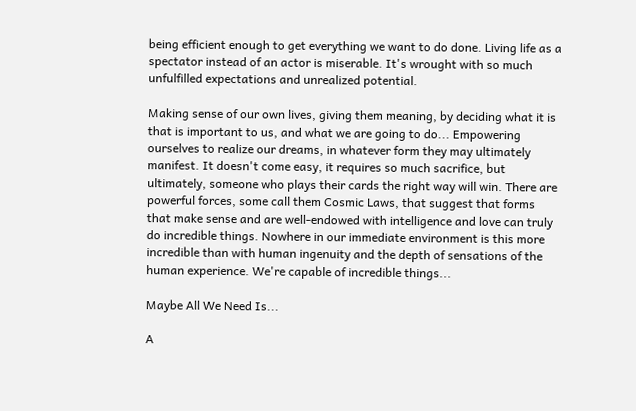being efficient enough to get everything we want to do done. Living life as a spectator instead of an actor is miserable. It's wrought with so much unfulfilled expectations and unrealized potential.

Making sense of our own lives, giving them meaning, by deciding what it is that is important to us, and what we are going to do... Empowering ourselves to realize our dreams, in whatever form they may ultimately manifest. It doesn't come easy, it requires so much sacrifice, but ultimately, someone who plays their cards the right way will win. There are powerful forces, some call them Cosmic Laws, that suggest that forms that make sense and are well-endowed with intelligence and love can truly do incredible things. Nowhere in our immediate environment is this more incredible than with human ingenuity and the depth of sensations of the human experience. We're capable of incredible things...

Maybe All We Need Is...

A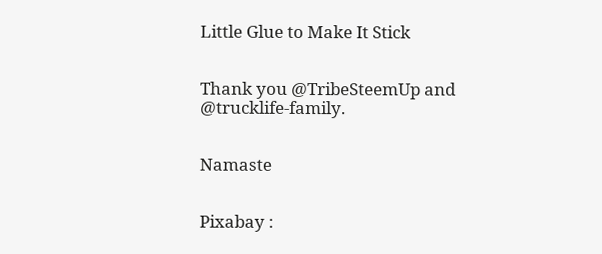Little Glue to Make It Stick


Thank you @TribeSteemUp and @trucklife-family.


Namaste


Pixabay :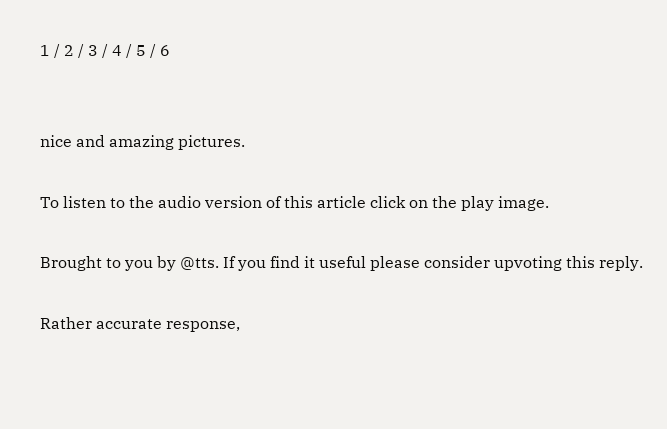1 / 2 / 3 / 4 / 5 / 6


nice and amazing pictures.

To listen to the audio version of this article click on the play image.

Brought to you by @tts. If you find it useful please consider upvoting this reply.

Rather accurate response,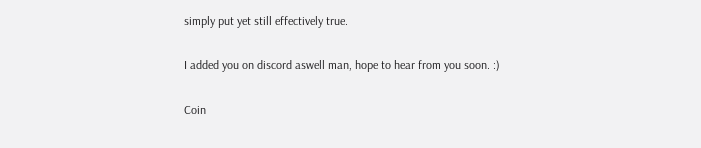simply put yet still effectively true.

I added you on discord aswell man, hope to hear from you soon. :)

Coin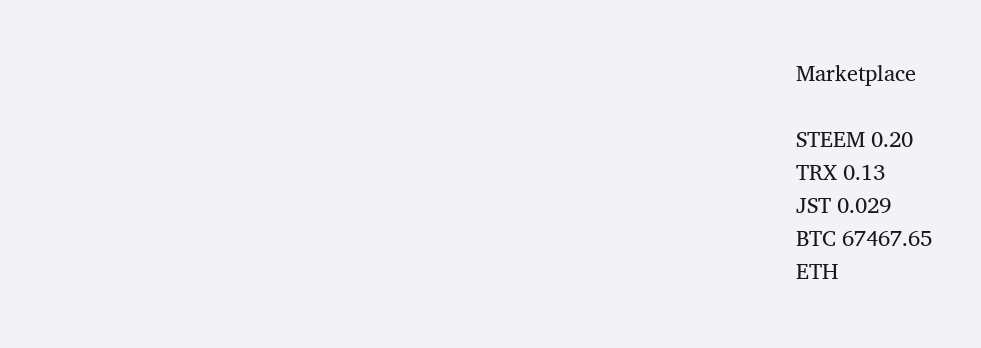Marketplace

STEEM 0.20
TRX 0.13
JST 0.029
BTC 67467.65
ETH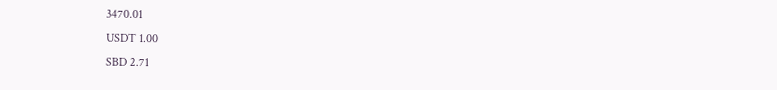3470.01
USDT 1.00
SBD 2.71